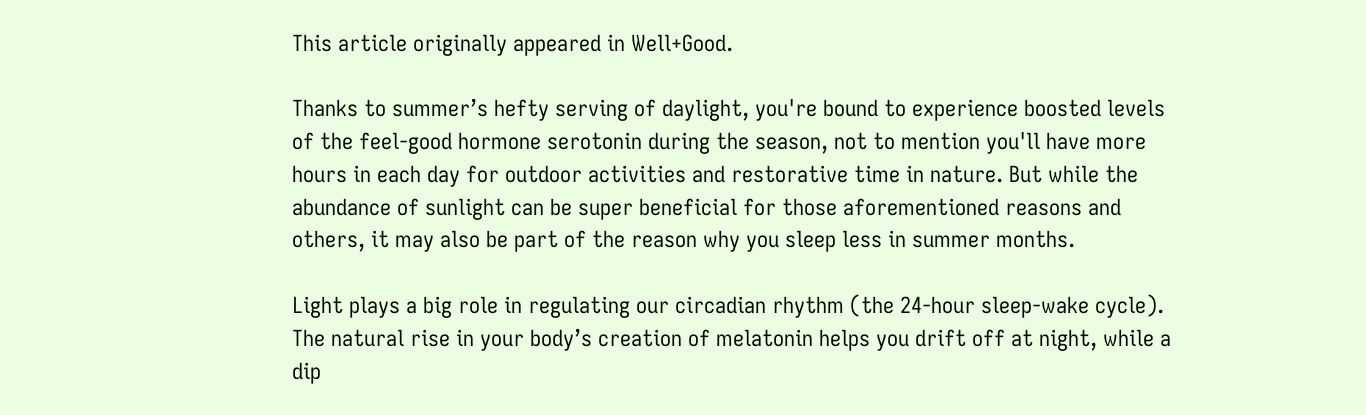This article originally appeared in Well+Good.

Thanks to summer’s hefty serving of daylight, you're bound to experience boosted levels of the feel-good hormone serotonin during the season, not to mention you'll have more hours in each day for outdoor activities and restorative time in nature. But while the abundance of sunlight can be super beneficial for those aforementioned reasons and others, it may also be part of the reason why you sleep less in summer months.

Light plays a big role in regulating our circadian rhythm (the 24-hour sleep-wake cycle). The natural rise in your body’s creation of melatonin helps you drift off at night, while a dip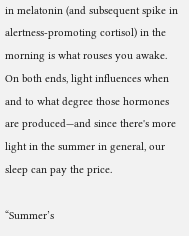in melatonin (and subsequent spike in alertness-promoting cortisol) in the morning is what rouses you awake. On both ends, light influences when and to what degree those hormones are produced—and since there's more light in the summer in general, our sleep can pay the price.

“Summer’s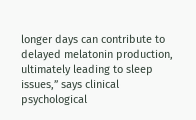longer days can contribute to delayed melatonin production, ultimately leading to sleep issues,” says clinical psychological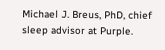Michael J. Breus, PhD, chief sleep advisor at Purple.